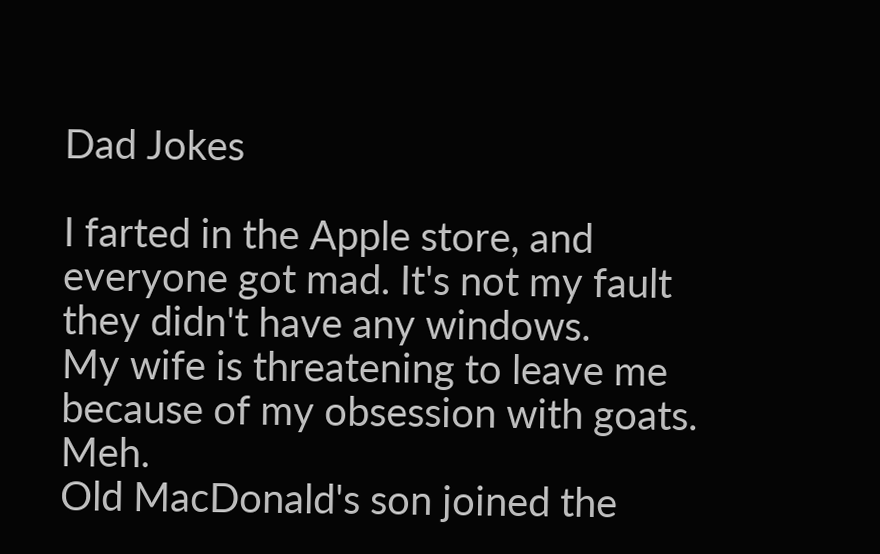Dad Jokes

I farted in the Apple store, and everyone got mad. It's not my fault they didn't have any windows.
My wife is threatening to leave me because of my obsession with goats. Meh.
Old MacDonald's son joined the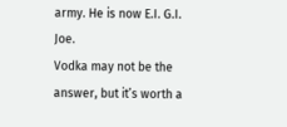army. He is now E.I. G.I. Joe.
Vodka may not be the answer, but it’s worth a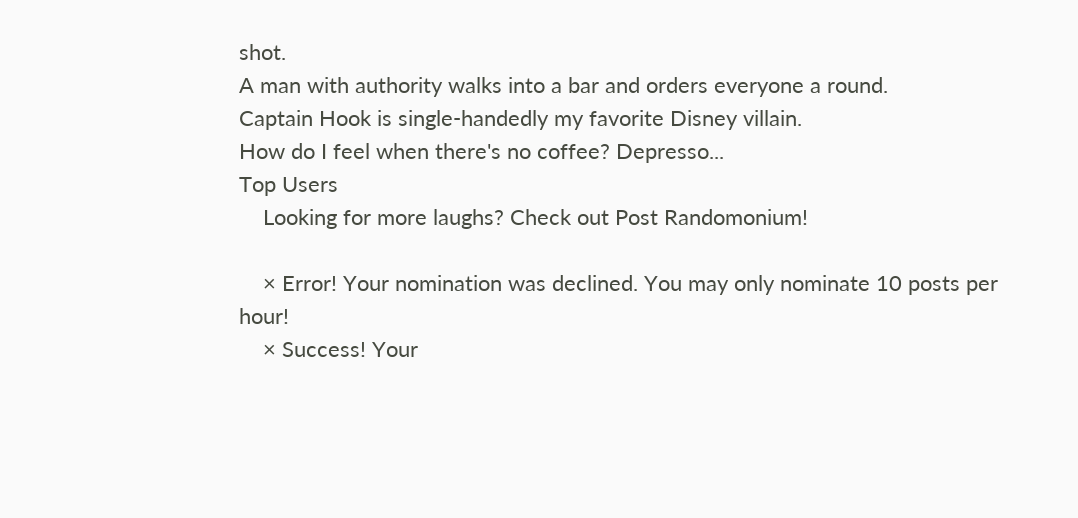shot.
A man with authority walks into a bar and orders everyone a round.
Captain Hook is single-handedly my favorite Disney villain.
How do I feel when there's no coffee? Depresso...
Top Users
    Looking for more laughs? Check out Post Randomonium!

    × Error! Your nomination was declined. You may only nominate 10 posts per hour!
    × Success! Your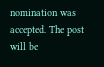nomination was accepted. The post will be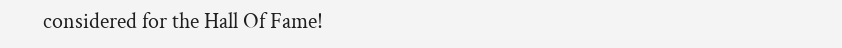considered for the Hall Of Fame!